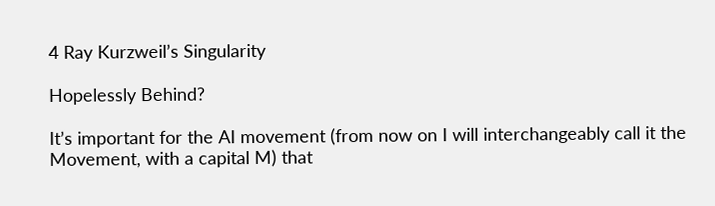4 Ray Kurzweil’s Singularity

Hopelessly Behind?

It’s important for the AI movement (from now on I will interchangeably call it the Movement, with a capital M) that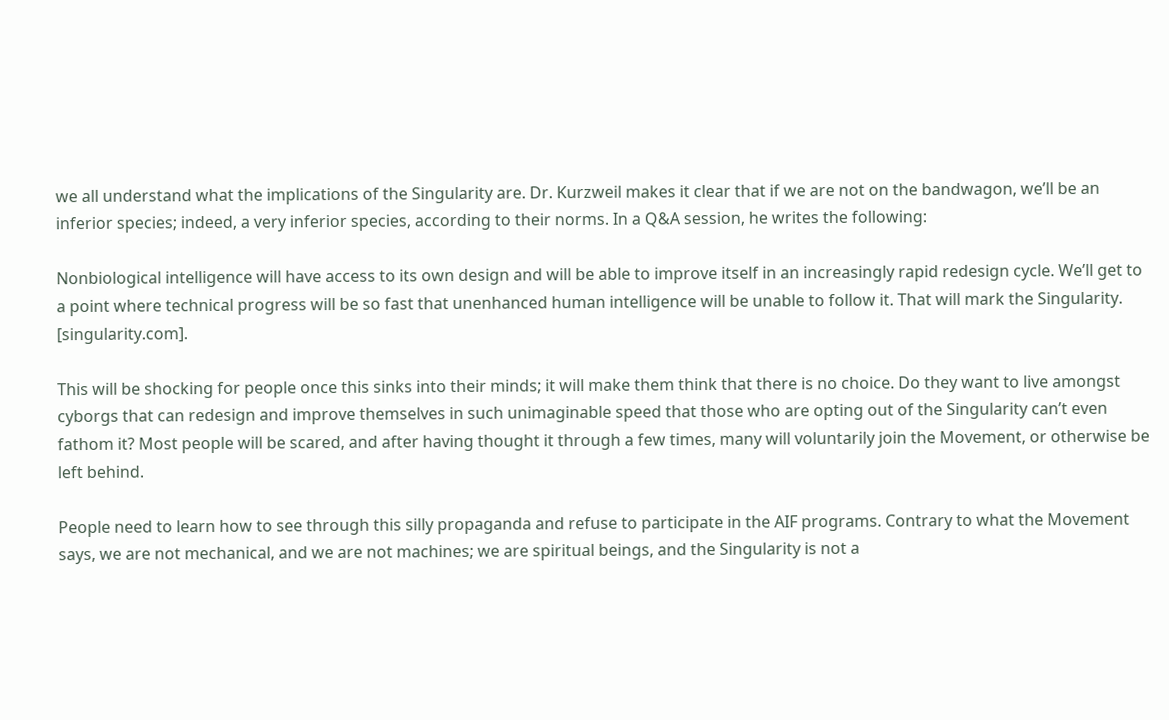we all understand what the implications of the Singularity are. Dr. Kurzweil makes it clear that if we are not on the bandwagon, we’ll be an inferior species; indeed, a very inferior species, according to their norms. In a Q&A session, he writes the following:

Nonbiological intelligence will have access to its own design and will be able to improve itself in an increasingly rapid redesign cycle. We’ll get to a point where technical progress will be so fast that unenhanced human intelligence will be unable to follow it. That will mark the Singularity. [singularity.com].

This will be shocking for people once this sinks into their minds; it will make them think that there is no choice. Do they want to live amongst cyborgs that can redesign and improve themselves in such unimaginable speed that those who are opting out of the Singularity can’t even fathom it? Most people will be scared, and after having thought it through a few times, many will voluntarily join the Movement, or otherwise be left behind.

People need to learn how to see through this silly propaganda and refuse to participate in the AIF programs. Contrary to what the Movement says, we are not mechanical, and we are not machines; we are spiritual beings, and the Singularity is not a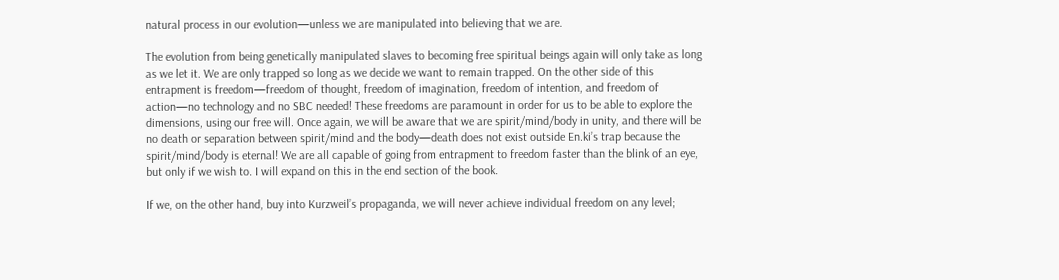natural process in our evolution—unless we are manipulated into believing that we are.

The evolution from being genetically manipulated slaves to becoming free spiritual beings again will only take as long as we let it. We are only trapped so long as we decide we want to remain trapped. On the other side of this entrapment is freedom—freedom of thought, freedom of imagination, freedom of intention, and freedom of action—no technology and no SBC needed! These freedoms are paramount in order for us to be able to explore the dimensions, using our free will. Once again, we will be aware that we are spirit/mind/body in unity, and there will be no death or separation between spirit/mind and the body—death does not exist outside En.ki’s trap because the spirit/mind/body is eternal! We are all capable of going from entrapment to freedom faster than the blink of an eye, but only if we wish to. I will expand on this in the end section of the book.

If we, on the other hand, buy into Kurzweil’s propaganda, we will never achieve individual freedom on any level;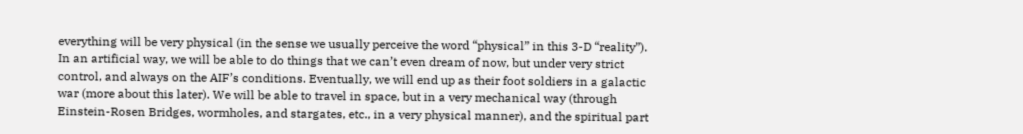everything will be very physical (in the sense we usually perceive the word “physical” in this 3-D “reality”). In an artificial way, we will be able to do things that we can’t even dream of now, but under very strict control, and always on the AIF’s conditions. Eventually, we will end up as their foot soldiers in a galactic war (more about this later). We will be able to travel in space, but in a very mechanical way (through Einstein-Rosen Bridges, wormholes, and stargates, etc., in a very physical manner), and the spiritual part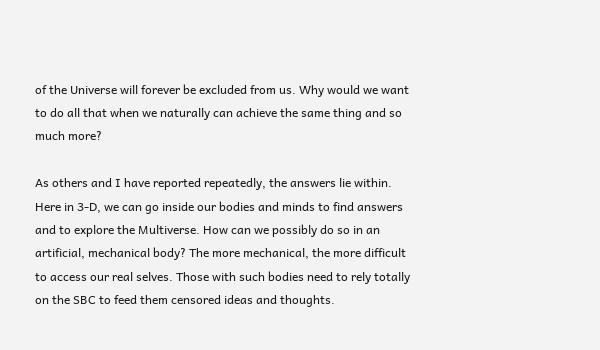of the Universe will forever be excluded from us. Why would we want to do all that when we naturally can achieve the same thing and so much more?

As others and I have reported repeatedly, the answers lie within. Here in 3-D, we can go inside our bodies and minds to find answers and to explore the Multiverse. How can we possibly do so in an artificial, mechanical body? The more mechanical, the more difficult to access our real selves. Those with such bodies need to rely totally on the SBC to feed them censored ideas and thoughts.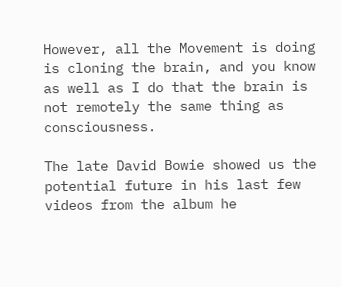However, all the Movement is doing is cloning the brain, and you know as well as I do that the brain is not remotely the same thing as consciousness.

The late David Bowie showed us the potential future in his last few videos from the album he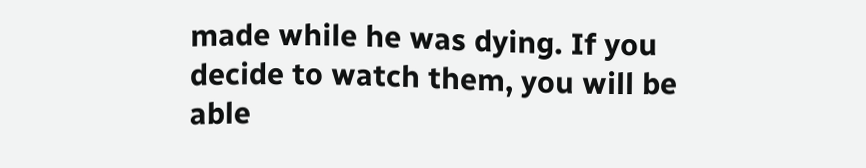made while he was dying. If you decide to watch them, you will be able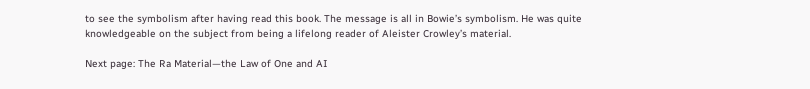to see the symbolism after having read this book. The message is all in Bowie’s symbolism. He was quite knowledgeable on the subject from being a lifelong reader of Aleister Crowley’s material.

Next page: The Ra Material—the Law of One and AI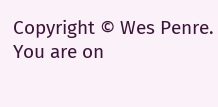Copyright © Wes Penre. You are on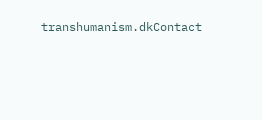transhumanism.dkContact